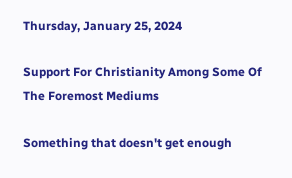Thursday, January 25, 2024

Support For Christianity Among Some Of The Foremost Mediums

Something that doesn't get enough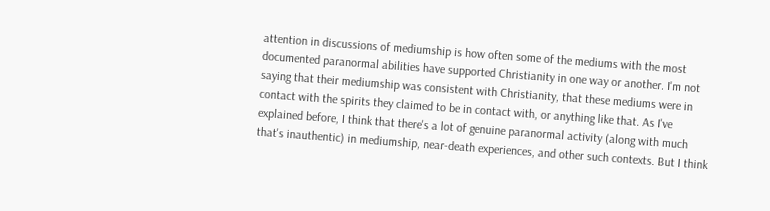attention in discussions of mediumship is how often some of the mediums with the most documented paranormal abilities have supported Christianity in one way or another. I'm not saying that their mediumship was consistent with Christianity, that these mediums were in contact with the spirits they claimed to be in contact with, or anything like that. As I've explained before, I think that there's a lot of genuine paranormal activity (along with much that's inauthentic) in mediumship, near-death experiences, and other such contexts. But I think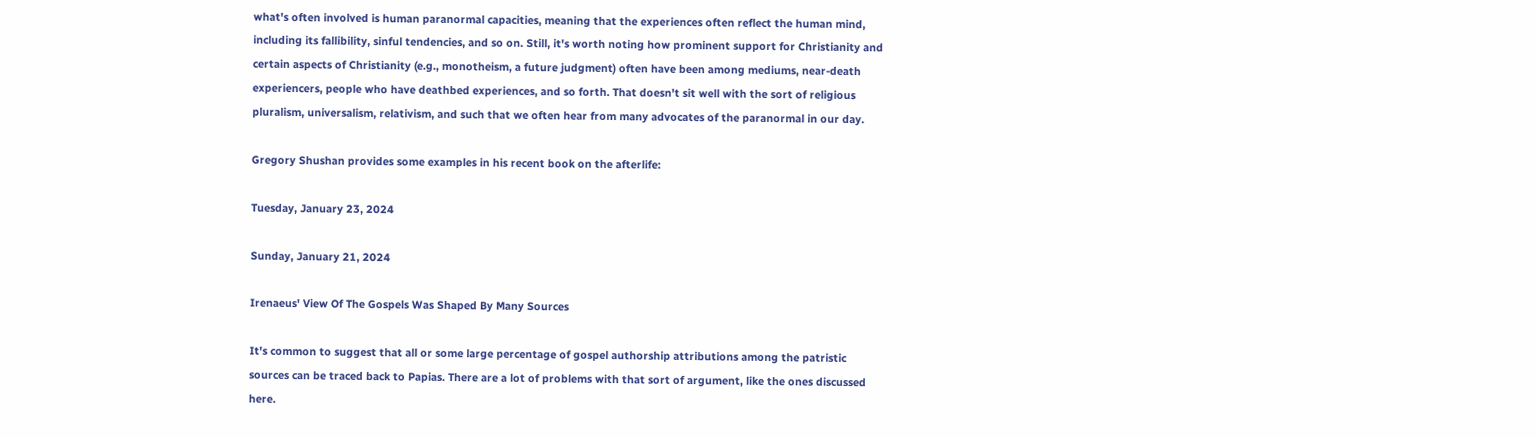what's often involved is human paranormal capacities, meaning that the experiences often reflect the human mind, including its fallibility, sinful tendencies, and so on. Still, it's worth noting how prominent support for Christianity and certain aspects of Christianity (e.g., monotheism, a future judgment) often have been among mediums, near-death experiencers, people who have deathbed experiences, and so forth. That doesn't sit well with the sort of religious pluralism, universalism, relativism, and such that we often hear from many advocates of the paranormal in our day.

Gregory Shushan provides some examples in his recent book on the afterlife:

Tuesday, January 23, 2024

Sunday, January 21, 2024

Irenaeus' View Of The Gospels Was Shaped By Many Sources

It's common to suggest that all or some large percentage of gospel authorship attributions among the patristic sources can be traced back to Papias. There are a lot of problems with that sort of argument, like the ones discussed here.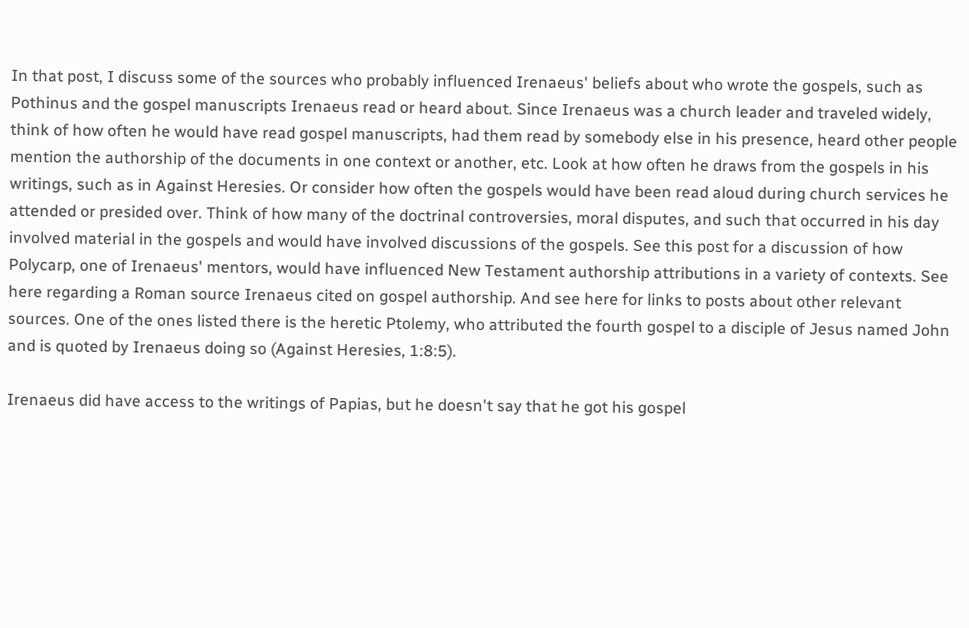In that post, I discuss some of the sources who probably influenced Irenaeus' beliefs about who wrote the gospels, such as Pothinus and the gospel manuscripts Irenaeus read or heard about. Since Irenaeus was a church leader and traveled widely, think of how often he would have read gospel manuscripts, had them read by somebody else in his presence, heard other people mention the authorship of the documents in one context or another, etc. Look at how often he draws from the gospels in his writings, such as in Against Heresies. Or consider how often the gospels would have been read aloud during church services he attended or presided over. Think of how many of the doctrinal controversies, moral disputes, and such that occurred in his day involved material in the gospels and would have involved discussions of the gospels. See this post for a discussion of how Polycarp, one of Irenaeus' mentors, would have influenced New Testament authorship attributions in a variety of contexts. See here regarding a Roman source Irenaeus cited on gospel authorship. And see here for links to posts about other relevant sources. One of the ones listed there is the heretic Ptolemy, who attributed the fourth gospel to a disciple of Jesus named John and is quoted by Irenaeus doing so (Against Heresies, 1:8:5).

Irenaeus did have access to the writings of Papias, but he doesn't say that he got his gospel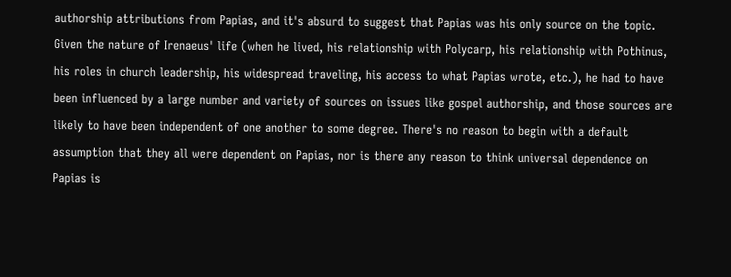authorship attributions from Papias, and it's absurd to suggest that Papias was his only source on the topic. Given the nature of Irenaeus' life (when he lived, his relationship with Polycarp, his relationship with Pothinus, his roles in church leadership, his widespread traveling, his access to what Papias wrote, etc.), he had to have been influenced by a large number and variety of sources on issues like gospel authorship, and those sources are likely to have been independent of one another to some degree. There's no reason to begin with a default assumption that they all were dependent on Papias, nor is there any reason to think universal dependence on Papias is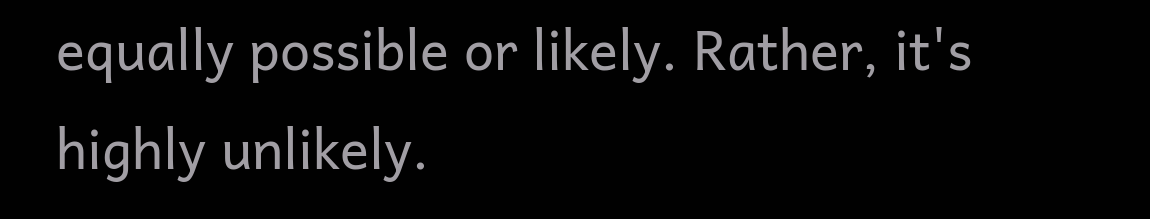equally possible or likely. Rather, it's highly unlikely.